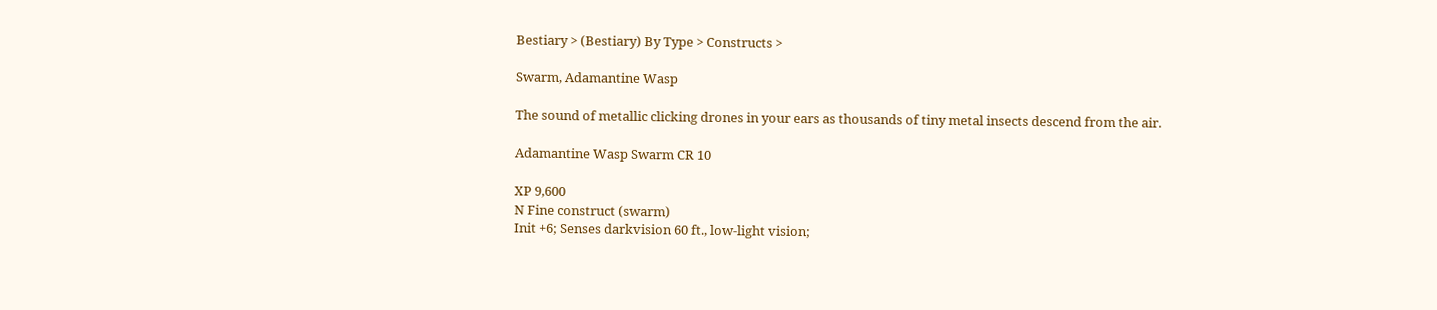Bestiary > (Bestiary) By Type > Constructs >

Swarm, Adamantine Wasp

The sound of metallic clicking drones in your ears as thousands of tiny metal insects descend from the air.

Adamantine Wasp Swarm CR 10

XP 9,600
N Fine construct (swarm)
Init +6; Senses darkvision 60 ft., low-light vision;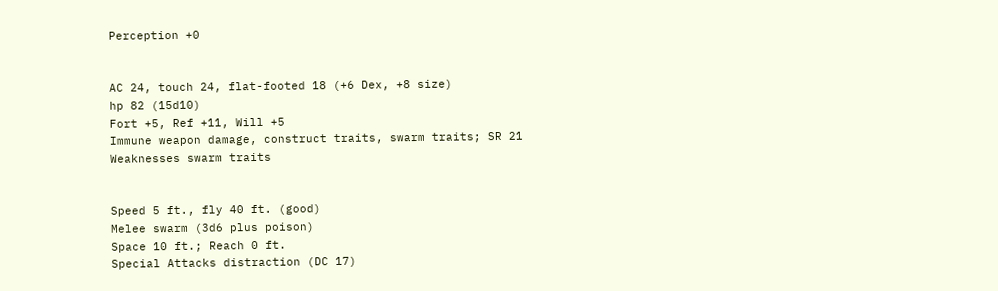Perception +0


AC 24, touch 24, flat-footed 18 (+6 Dex, +8 size)
hp 82 (15d10)
Fort +5, Ref +11, Will +5
Immune weapon damage, construct traits, swarm traits; SR 21
Weaknesses swarm traits


Speed 5 ft., fly 40 ft. (good)
Melee swarm (3d6 plus poison)
Space 10 ft.; Reach 0 ft.
Special Attacks distraction (DC 17)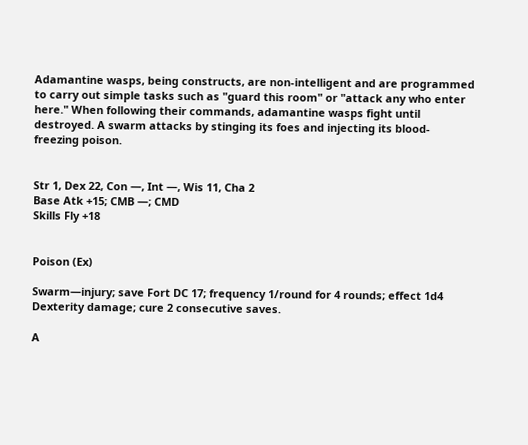Adamantine wasps, being constructs, are non-intelligent and are programmed to carry out simple tasks such as "guard this room" or "attack any who enter here." When following their commands, adamantine wasps fight until destroyed. A swarm attacks by stinging its foes and injecting its blood-freezing poison.


Str 1, Dex 22, Con —, Int —, Wis 11, Cha 2
Base Atk +15; CMB —; CMD
Skills Fly +18


Poison (Ex)

Swarm—injury; save Fort DC 17; frequency 1/round for 4 rounds; effect 1d4 Dexterity damage; cure 2 consecutive saves.

A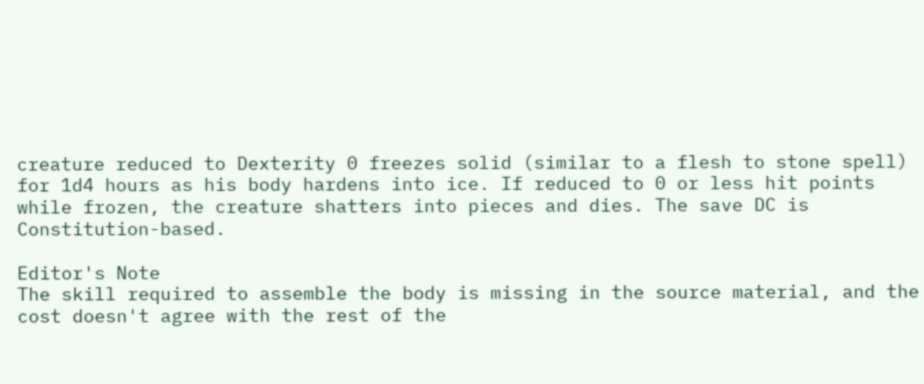creature reduced to Dexterity 0 freezes solid (similar to a flesh to stone spell) for 1d4 hours as his body hardens into ice. If reduced to 0 or less hit points while frozen, the creature shatters into pieces and dies. The save DC is Constitution-based.

Editor's Note
The skill required to assemble the body is missing in the source material, and the cost doesn't agree with the rest of the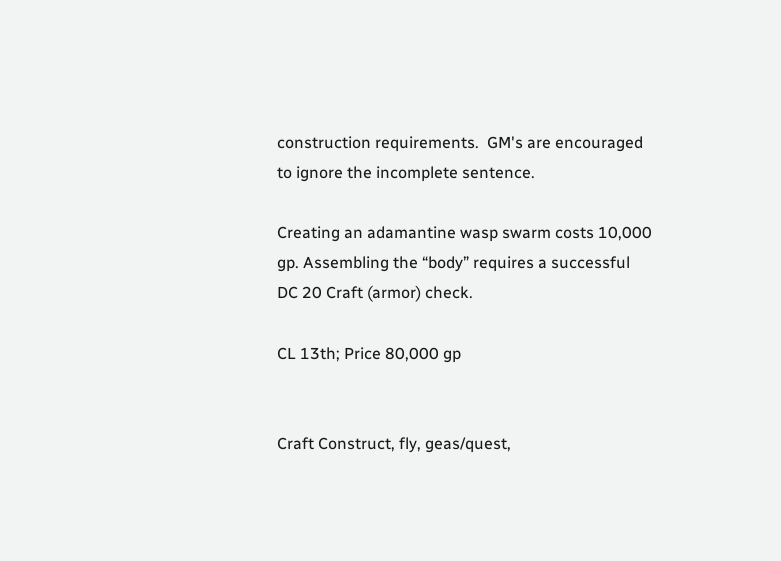construction requirements.  GM's are encouraged to ignore the incomplete sentence.

Creating an adamantine wasp swarm costs 10,000 gp. Assembling the “body” requires a successful DC 20 Craft (armor) check.

CL 13th; Price 80,000 gp


Craft Construct, fly, geas/quest,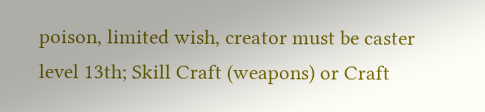poison, limited wish, creator must be caster level 13th; Skill Craft (weapons) or Craft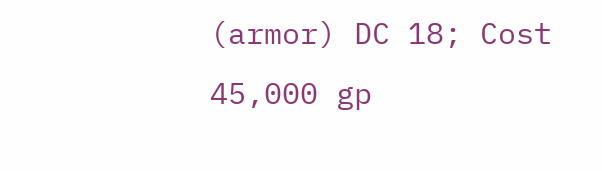(armor) DC 18; Cost 45,000 gp